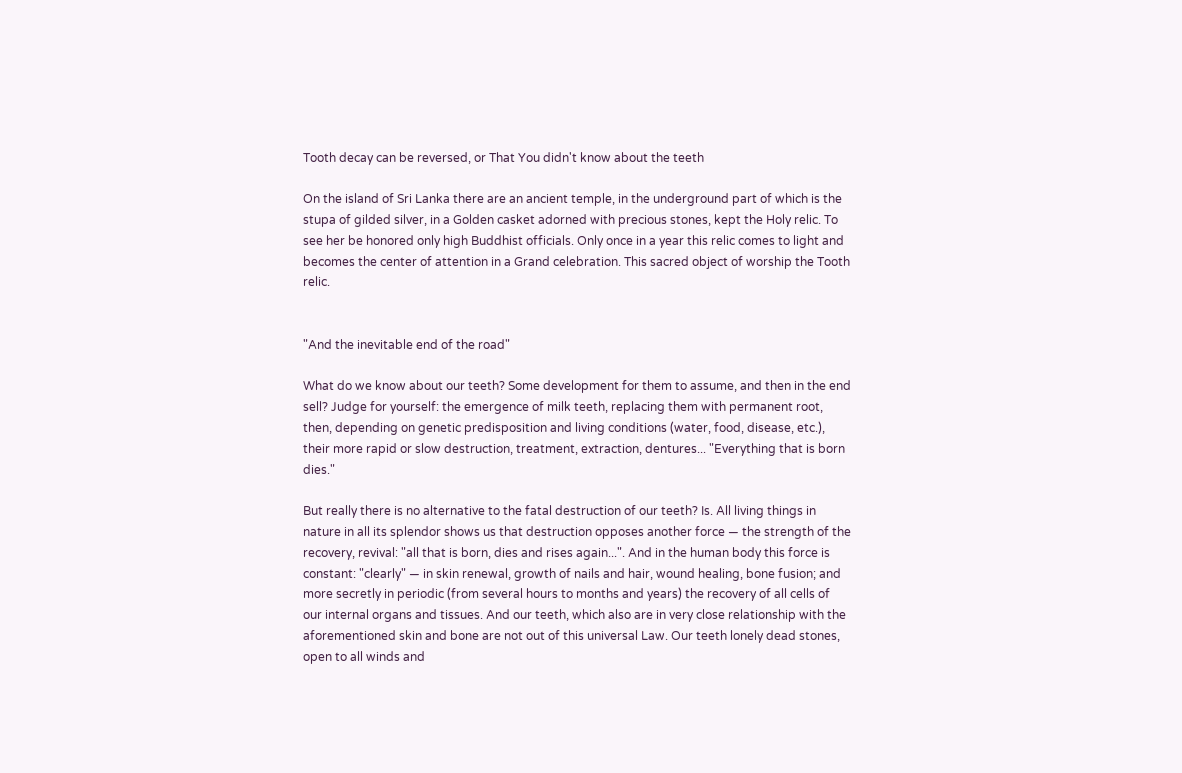Tooth decay can be reversed, or That You didn't know about the teeth

On the island of Sri Lanka there are an ancient temple, in the underground part of which is the stupa of gilded silver, in a Golden casket adorned with precious stones, kept the Holy relic. To see her be honored only high Buddhist officials. Only once in a year this relic comes to light and becomes the center of attention in a Grand celebration. This sacred object of worship the Tooth relic.


"And the inevitable end of the road"

What do we know about our teeth? Some development for them to assume, and then in the end sell? Judge for yourself: the emergence of milk teeth, replacing them with permanent root, then, depending on genetic predisposition and living conditions (water, food, disease, etc.), their more rapid or slow destruction, treatment, extraction, dentures... "Everything that is born dies."

But really there is no alternative to the fatal destruction of our teeth? Is. All living things in nature in all its splendor shows us that destruction opposes another force — the strength of the recovery, revival: "all that is born, dies and rises again...". And in the human body this force is constant: "clearly" — in skin renewal, growth of nails and hair, wound healing, bone fusion; and more secretly in periodic (from several hours to months and years) the recovery of all cells of our internal organs and tissues. And our teeth, which also are in very close relationship with the aforementioned skin and bone are not out of this universal Law. Our teeth lonely dead stones, open to all winds and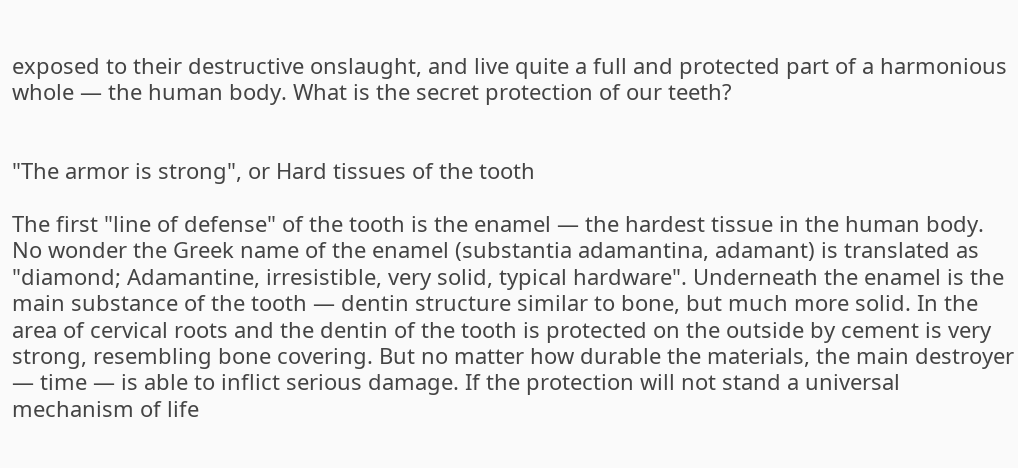exposed to their destructive onslaught, and live quite a full and protected part of a harmonious whole — the human body. What is the secret protection of our teeth?


"The armor is strong", or Hard tissues of the tooth

The first "line of defense" of the tooth is the enamel — the hardest tissue in the human body. No wonder the Greek name of the enamel (substantia adamantina, adamant) is translated as "diamond; Adamantine, irresistible, very solid, typical hardware". Underneath the enamel is the main substance of the tooth — dentin structure similar to bone, but much more solid. In the area of cervical roots and the dentin of the tooth is protected on the outside by cement is very strong, resembling bone covering. But no matter how durable the materials, the main destroyer — time — is able to inflict serious damage. If the protection will not stand a universal mechanism of life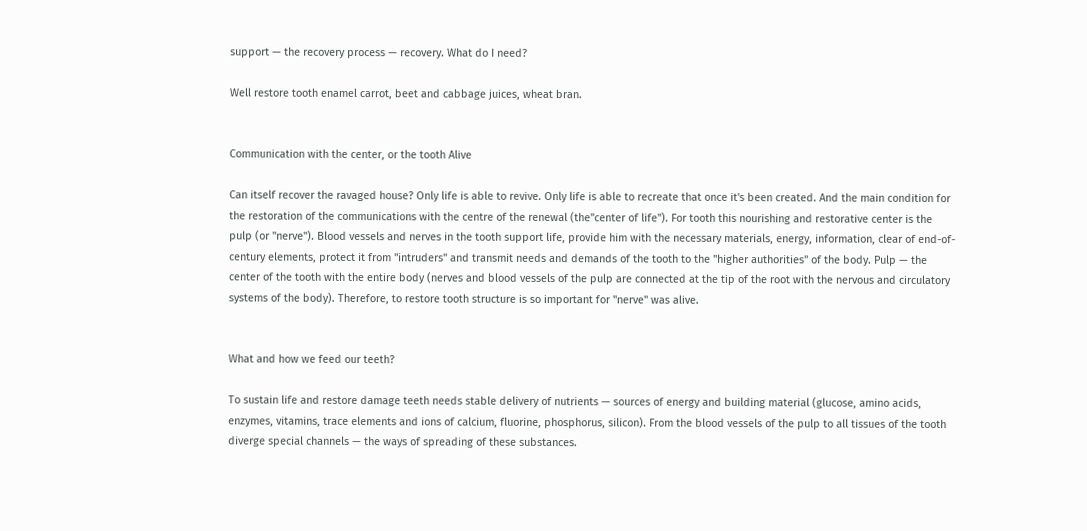support — the recovery process — recovery. What do I need?

Well restore tooth enamel carrot, beet and cabbage juices, wheat bran.


Communication with the center, or the tooth Alive

Can itself recover the ravaged house? Only life is able to revive. Only life is able to recreate that once it's been created. And the main condition for the restoration of the communications with the centre of the renewal (the"center of life"). For tooth this nourishing and restorative center is the pulp (or "nerve"). Blood vessels and nerves in the tooth support life, provide him with the necessary materials, energy, information, clear of end-of-century elements, protect it from "intruders" and transmit needs and demands of the tooth to the "higher authorities" of the body. Pulp — the center of the tooth with the entire body (nerves and blood vessels of the pulp are connected at the tip of the root with the nervous and circulatory systems of the body). Therefore, to restore tooth structure is so important for "nerve" was alive.


What and how we feed our teeth?

To sustain life and restore damage teeth needs stable delivery of nutrients — sources of energy and building material (glucose, amino acids, enzymes, vitamins, trace elements and ions of calcium, fluorine, phosphorus, silicon). From the blood vessels of the pulp to all tissues of the tooth diverge special channels — the ways of spreading of these substances.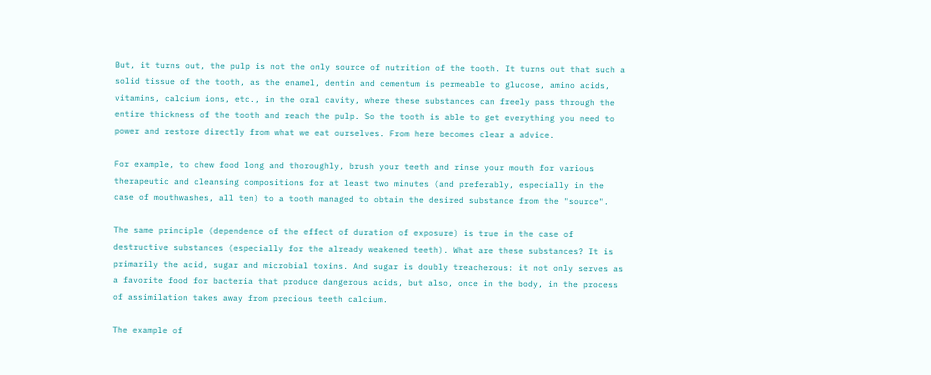But, it turns out, the pulp is not the only source of nutrition of the tooth. It turns out that such a solid tissue of the tooth, as the enamel, dentin and cementum is permeable to glucose, amino acids, vitamins, calcium ions, etc., in the oral cavity, where these substances can freely pass through the entire thickness of the tooth and reach the pulp. So the tooth is able to get everything you need to power and restore directly from what we eat ourselves. From here becomes clear a advice.

For example, to chew food long and thoroughly, brush your teeth and rinse your mouth for various therapeutic and cleansing compositions for at least two minutes (and preferably, especially in the case of mouthwashes, all ten) to a tooth managed to obtain the desired substance from the "source".

The same principle (dependence of the effect of duration of exposure) is true in the case of destructive substances (especially for the already weakened teeth). What are these substances? It is primarily the acid, sugar and microbial toxins. And sugar is doubly treacherous: it not only serves as a favorite food for bacteria that produce dangerous acids, but also, once in the body, in the process of assimilation takes away from precious teeth calcium.

The example of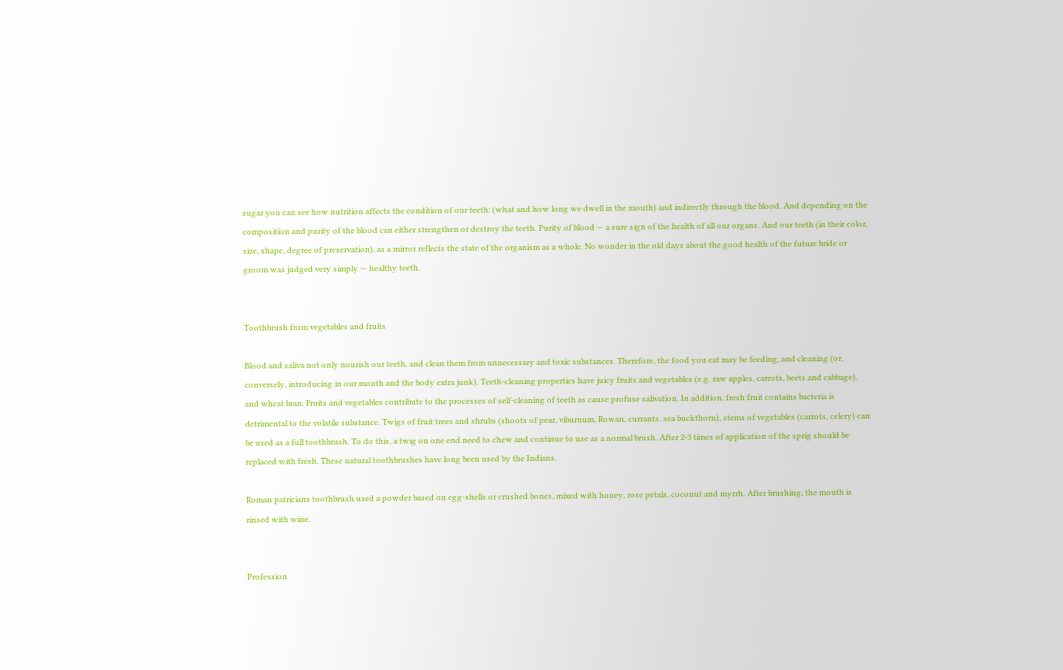sugar you can see how nutrition affects the condition of our teeth: (what and how long we dwell in the mouth) and indirectly through the blood. And depending on the composition and purity of the blood can either strengthen or destroy the teeth. Purity of blood — a sure sign of the health of all our organs. And our teeth (in their color, size, shape, degree of preservation), as a mirror reflects the state of the organism as a whole. No wonder in the old days about the good health of the future bride or groom was judged very simply — healthy teeth.


Toothbrush from vegetables and fruits

Blood and saliva not only nourish our teeth, and clean them from unnecessary and toxic substances. Therefore, the food you eat may be feeding, and cleaning (or, conversely, introducing in our mouth and the body extra junk). Teeth-cleaning properties have juicy fruits and vegetables (e.g. raw apples, carrots, beets and cabbage), and wheat bran. Fruits and vegetables contribute to the processes of self-cleaning of teeth as cause profuse salivation. In addition, fresh fruit contains bacteria is detrimental to the volatile substance. Twigs of fruit trees and shrubs (shoots of pear, viburnum, Rowan, currants, sea buckthorn), stems of vegetables (carrots, celery) can be used as a full toothbrush. To do this, a twig on one end need to chew and continue to use as a normal brush. After 2-3 times of application of the sprig should be replaced with fresh. These natural toothbrushes have long been used by the Indians.

Roman patricians toothbrush used a powder based on egg-shells or crushed bones, mixed with honey, rose petals, coconut and myrrh. After brushing, the mouth is rinsed with wine.


Profession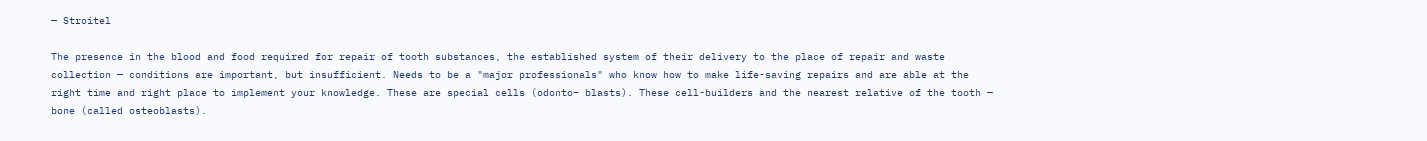— Stroitel

The presence in the blood and food required for repair of tooth substances, the established system of their delivery to the place of repair and waste collection — conditions are important, but insufficient. Needs to be a "major professionals" who know how to make life-saving repairs and are able at the right time and right place to implement your knowledge. These are special cells (odonto– blasts). These cell-builders and the nearest relative of the tooth — bone (called osteoblasts).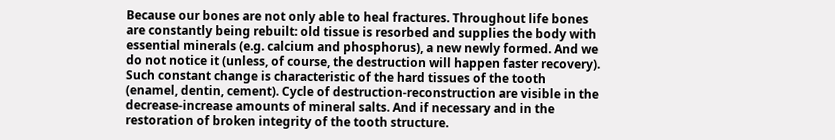Because our bones are not only able to heal fractures. Throughout life bones are constantly being rebuilt: old tissue is resorbed and supplies the body with essential minerals (e.g. calcium and phosphorus), a new newly formed. And we do not notice it (unless, of course, the destruction will happen faster recovery). Such constant change is characteristic of the hard tissues of the tooth (enamel, dentin, cement). Cycle of destruction-reconstruction are visible in the decrease-increase amounts of mineral salts. And if necessary and in the restoration of broken integrity of the tooth structure.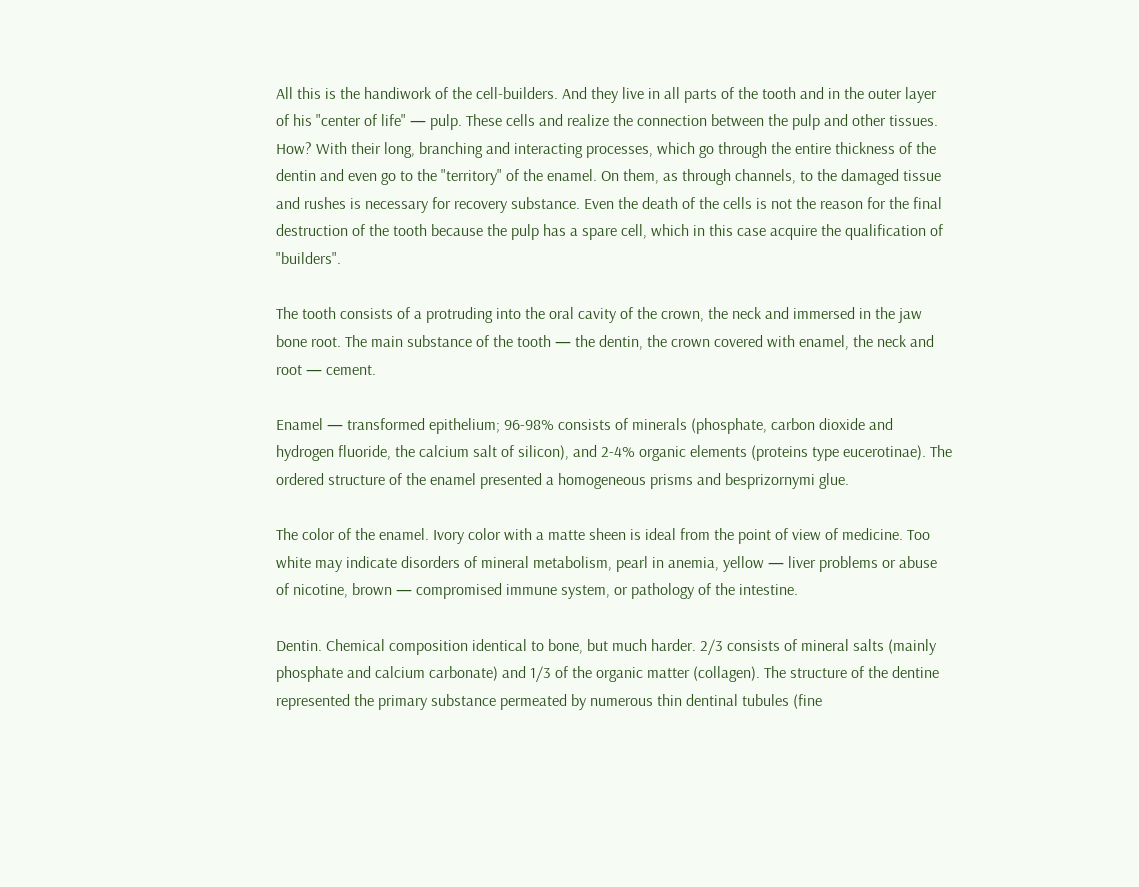All this is the handiwork of the cell-builders. And they live in all parts of the tooth and in the outer layer of his "center of life" — pulp. These cells and realize the connection between the pulp and other tissues. How? With their long, branching and interacting processes, which go through the entire thickness of the dentin and even go to the "territory" of the enamel. On them, as through channels, to the damaged tissue and rushes is necessary for recovery substance. Even the death of the cells is not the reason for the final destruction of the tooth because the pulp has a spare cell, which in this case acquire the qualification of "builders".

The tooth consists of a protruding into the oral cavity of the crown, the neck and immersed in the jaw bone root. The main substance of the tooth — the dentin, the crown covered with enamel, the neck and root — cement.

Enamel — transformed epithelium; 96-98% consists of minerals (phosphate, carbon dioxide and hydrogen fluoride, the calcium salt of silicon), and 2-4% organic elements (proteins type eucerotinae). The ordered structure of the enamel presented a homogeneous prisms and besprizornymi glue.

The color of the enamel. Ivory color with a matte sheen is ideal from the point of view of medicine. Too white may indicate disorders of mineral metabolism, pearl in anemia, yellow — liver problems or abuse of nicotine, brown — compromised immune system, or pathology of the intestine.

Dentin. Chemical composition identical to bone, but much harder. 2/3 consists of mineral salts (mainly phosphate and calcium carbonate) and 1/3 of the organic matter (collagen). The structure of the dentine represented the primary substance permeated by numerous thin dentinal tubules (fine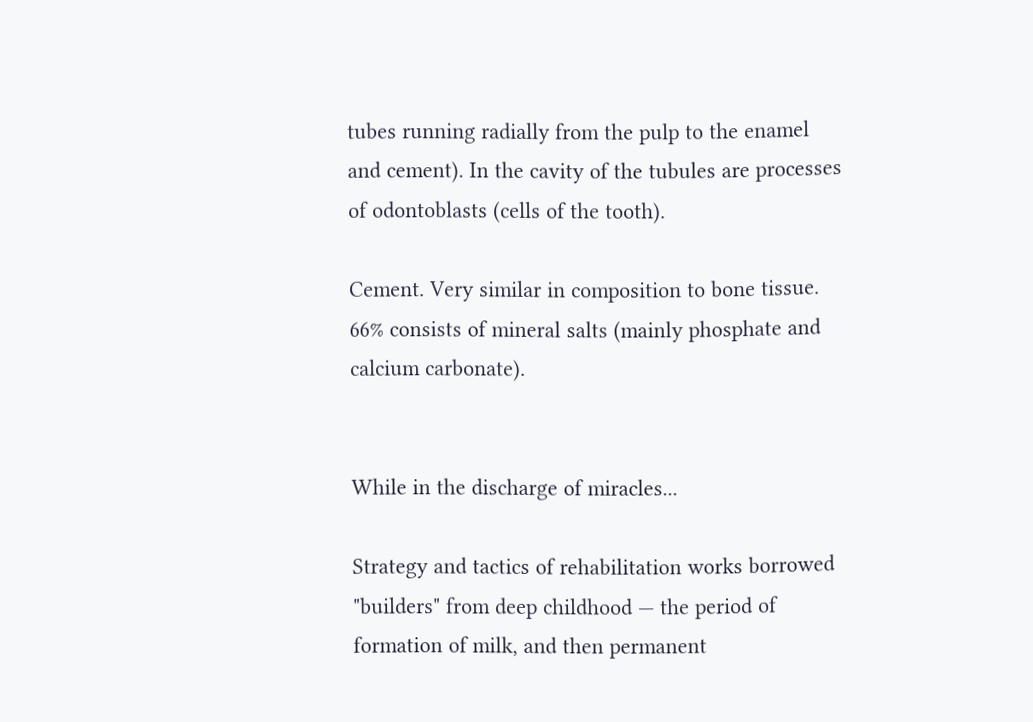tubes running radially from the pulp to the enamel and cement). In the cavity of the tubules are processes of odontoblasts (cells of the tooth).

Cement. Very similar in composition to bone tissue. 66% consists of mineral salts (mainly phosphate and calcium carbonate).


While in the discharge of miracles...

Strategy and tactics of rehabilitation works borrowed "builders" from deep childhood — the period of formation of milk, and then permanent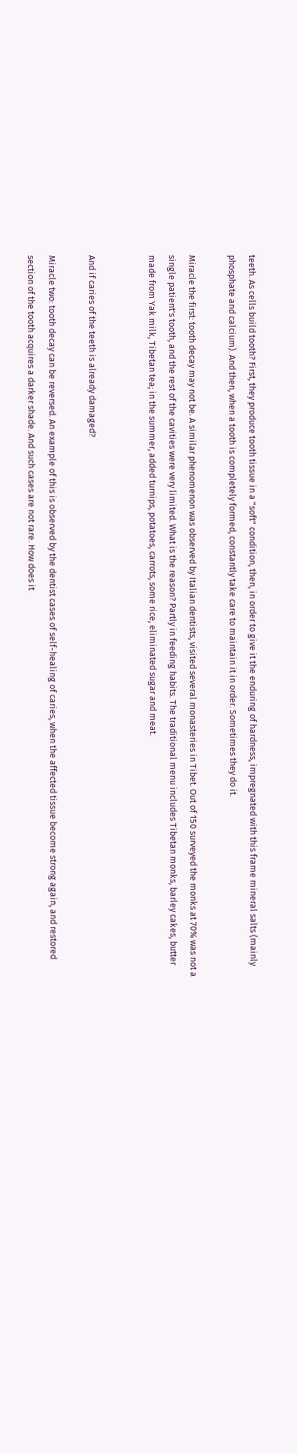teeth. As cells build tooth? First, they produce tooth tissue in a "soft" condition, then, in order to give it the enduring of hardness, impregnated with this frame mineral salts (mainly phosphate and calcium). And then, when a tooth is completely formed, constantly take care to maintain it in order. Sometimes they do it.

Miracle the first: tooth decay may not be. A similar phenomenon was observed by Italian dentists, visited several monasteries in Tibet. Out of 150 surveyed the monks at 70% was not a single patient's tooth, and the rest of the cavities were very limited. What is the reason? Partly in feeding habits. The traditional menu includes Tibetan monks, barley cakes, butter made from Yak milk, Tibetan tea; in the summer, added turnips, potatoes, carrots, some rice, eliminated sugar and meat.


And if caries of the teeth is already damaged?

Miracle two: tooth decay can be reversed. An example of this is observed by the dentist cases of self-healing of caries, when the affected tissue become strong again, and restored section of the tooth acquires a darker shade. And such cases are not rare. How does it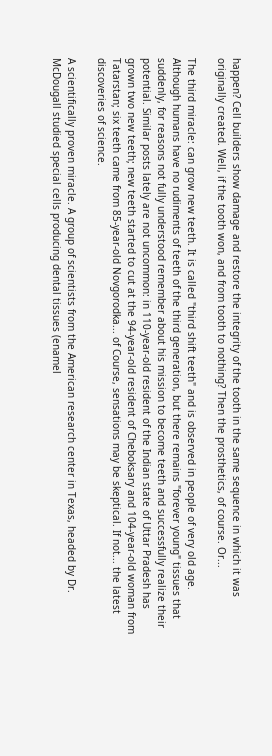happen? Cell builders show damage and restore the integrity of the tooth in the same sequence in which it was originally created. Well, if the tooth won, and from tooth to nothing? Then the prosthetics, of course. Or...

The third miracle: can grow new teeth. It is called "third shift teeth" and is observed in people of very old age. Although humans have no rudiments of teeth of the third generation, but there remains "forever young" tissues that suddenly, for reasons not fully understood remember about his mission to become teeth and successfully realize their potential. Similar posts lately are not uncommon: in 110-year-old resident of the Indian state of Uttar Pradesh has grown two new teeth; new teeth started to cut at the 94-year-old resident of Cheboksary and 104-year-old woman from Tatarstan; six teeth came from 85-year-old Novgorodka... of Course, sensations may be skeptical. If not... the latest discoveries of science.

A scientifically proven miracle. A group of scientists from the American research center in Texas, headed by Dr. McDougall studied special cells producing dental tissues (enamel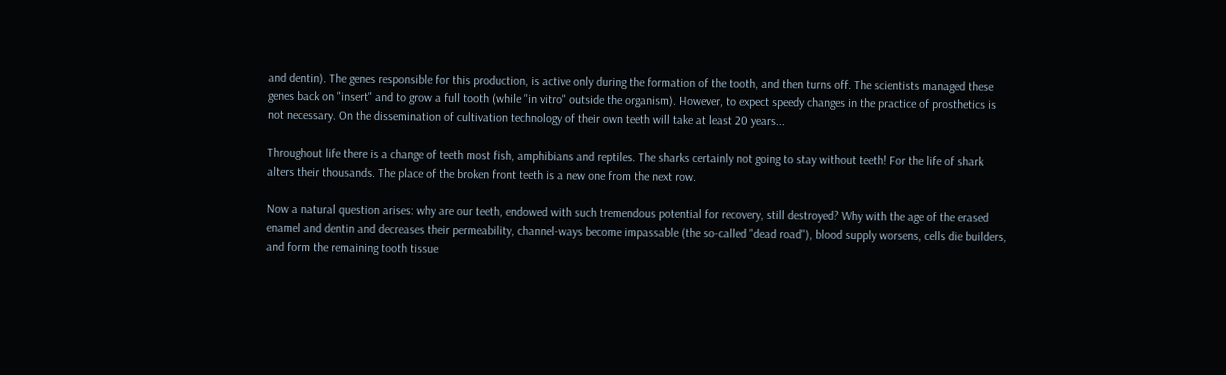and dentin). The genes responsible for this production, is active only during the formation of the tooth, and then turns off. The scientists managed these genes back on "insert" and to grow a full tooth (while "in vitro" outside the organism). However, to expect speedy changes in the practice of prosthetics is not necessary. On the dissemination of cultivation technology of their own teeth will take at least 20 years...

Throughout life there is a change of teeth most fish, amphibians and reptiles. The sharks certainly not going to stay without teeth! For the life of shark alters their thousands. The place of the broken front teeth is a new one from the next row.

Now a natural question arises: why are our teeth, endowed with such tremendous potential for recovery, still destroyed? Why with the age of the erased enamel and dentin and decreases their permeability, channel-ways become impassable (the so-called "dead road"), blood supply worsens, cells die builders, and form the remaining tooth tissue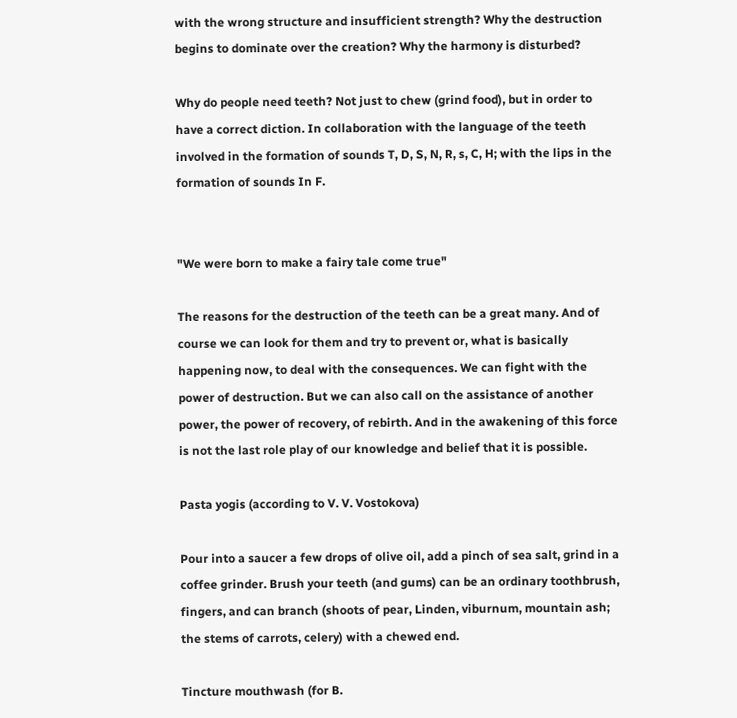with the wrong structure and insufficient strength? Why the destruction begins to dominate over the creation? Why the harmony is disturbed?

Why do people need teeth? Not just to chew (grind food), but in order to have a correct diction. In collaboration with the language of the teeth involved in the formation of sounds T, D, S, N, R, s, C, H; with the lips in the formation of sounds In F.


"We were born to make a fairy tale come true"

The reasons for the destruction of the teeth can be a great many. And of course we can look for them and try to prevent or, what is basically happening now, to deal with the consequences. We can fight with the power of destruction. But we can also call on the assistance of another power, the power of recovery, of rebirth. And in the awakening of this force is not the last role play of our knowledge and belief that it is possible.

Pasta yogis (according to V. V. Vostokova)

Pour into a saucer a few drops of olive oil, add a pinch of sea salt, grind in a coffee grinder. Brush your teeth (and gums) can be an ordinary toothbrush, fingers, and can branch (shoots of pear, Linden, viburnum, mountain ash; the stems of carrots, celery) with a chewed end.

Tincture mouthwash (for B.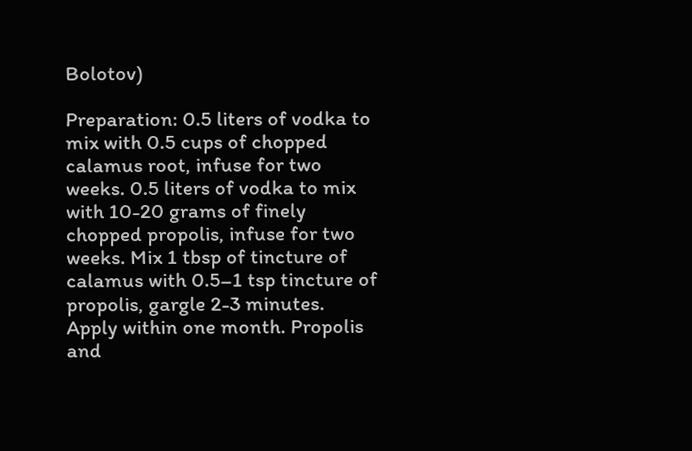Bolotov)

Preparation: 0.5 liters of vodka to mix with 0.5 cups of chopped calamus root, infuse for two weeks. 0.5 liters of vodka to mix with 10-20 grams of finely chopped propolis, infuse for two weeks. Mix 1 tbsp of tincture of calamus with 0.5–1 tsp tincture of propolis, gargle 2-3 minutes. Apply within one month. Propolis and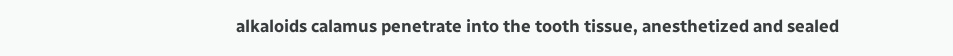alkaloids calamus penetrate into the tooth tissue, anesthetized and sealed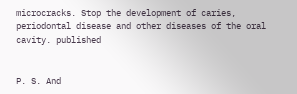microcracks. Stop the development of caries, periodontal disease and other diseases of the oral cavity. published


P. S. And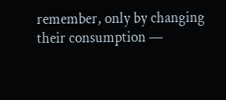remember, only by changing their consumption —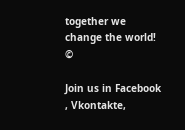together we change the world! ©

Join us in Facebook , Vkontakte,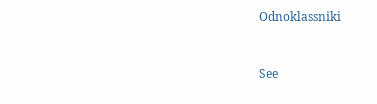Odnoklassniki



See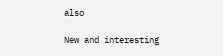also

New and interesting